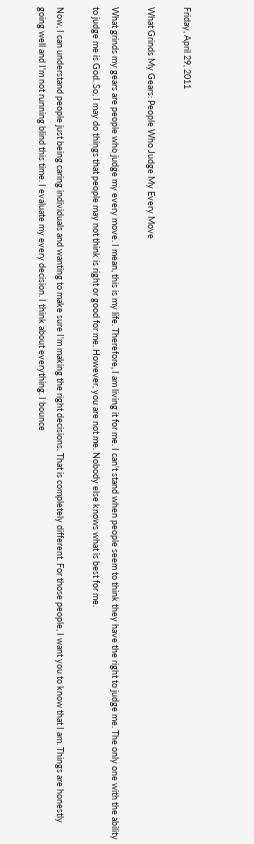Friday, April 29, 2011

What Grinds My Gears: People Who Judge My Every Move

What grinds my gears are people who judge my every move. I mean, this is my life. Therefore, I am living it for me. I can't stand when people seem to think they have the right to judge me. The only one with the ability to judge me is God. So, I may do things that people may not think is right or good for me. However, you are not me. Nobody else knows what is best for me.

Now, I can understand people just being caring individuals and wanting to make sure I'm making the right decisions. That is completely different. For those people, I want you to know that I am. Things are honestly going well and I'm not running blind this time. I evaluate my every decision. I think about everything. I bounce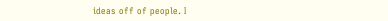ideas off of people. I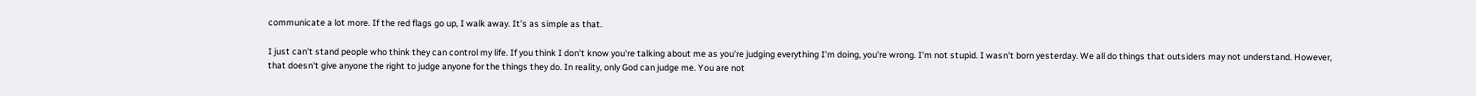communicate a lot more. If the red flags go up, I walk away. It's as simple as that.

I just can't stand people who think they can control my life. If you think I don't know you're talking about me as you're judging everything I'm doing, you're wrong. I'm not stupid. I wasn't born yesterday. We all do things that outsiders may not understand. However, that doesn't give anyone the right to judge anyone for the things they do. In reality, only God can judge me. You are not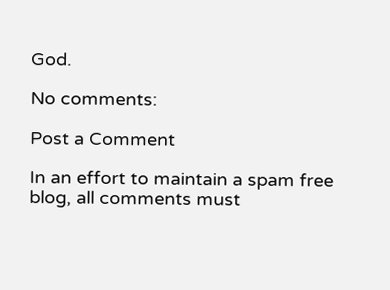God.

No comments:

Post a Comment

In an effort to maintain a spam free blog, all comments must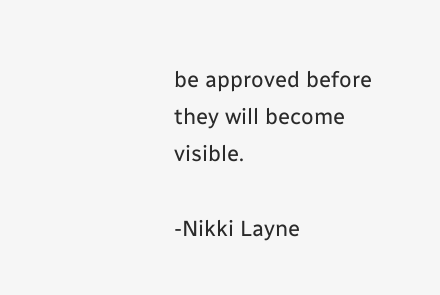be approved before they will become visible.

-Nikki Layne